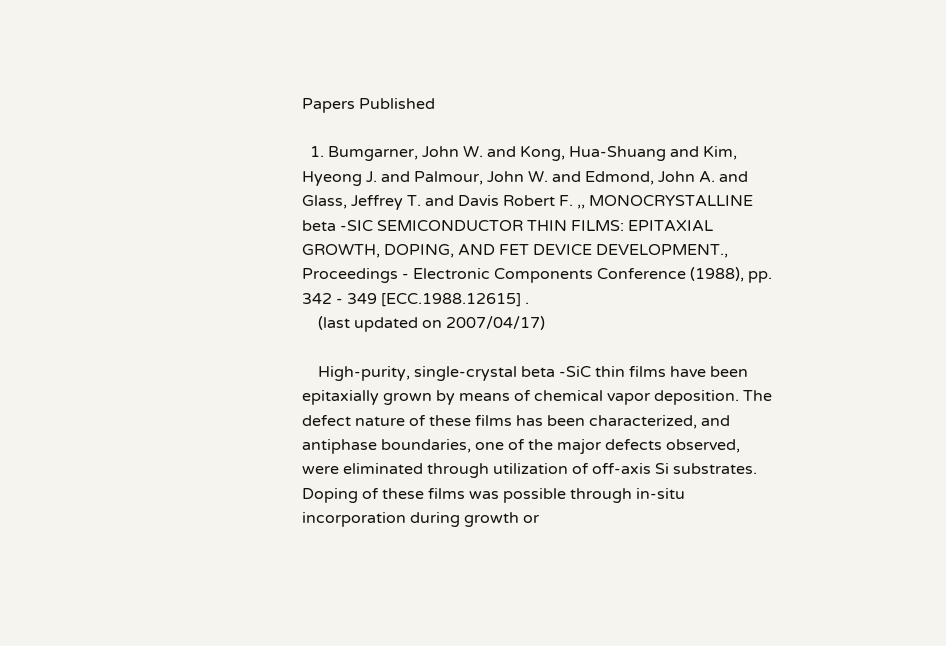Papers Published

  1. Bumgarner, John W. and Kong, Hua-Shuang and Kim, Hyeong J. and Palmour, John W. and Edmond, John A. and Glass, Jeffrey T. and Davis Robert F. ,, MONOCRYSTALLINE beta -SIC SEMICONDUCTOR THIN FILMS: EPITAXIAL GROWTH, DOPING, AND FET DEVICE DEVELOPMENT., Proceedings - Electronic Components Conference (1988), pp. 342 - 349 [ECC.1988.12615] .
    (last updated on 2007/04/17)

    High-purity, single-crystal beta -SiC thin films have been epitaxially grown by means of chemical vapor deposition. The defect nature of these films has been characterized, and antiphase boundaries, one of the major defects observed, were eliminated through utilization of off-axis Si substrates. Doping of these films was possible through in-situ incorporation during growth or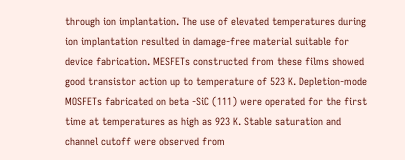through ion implantation. The use of elevated temperatures during ion implantation resulted in damage-free material suitable for device fabrication. MESFETs constructed from these films showed good transistor action up to temperature of 523 K. Depletion-mode MOSFETs fabricated on beta -SiC (111) were operated for the first time at temperatures as high as 923 K. Stable saturation and channel cutoff were observed from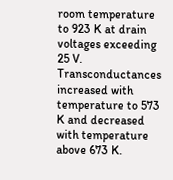room temperature to 923 K at drain voltages exceeding 25 V. Transconductances increased with temperature to 573 K and decreased with temperature above 673 K.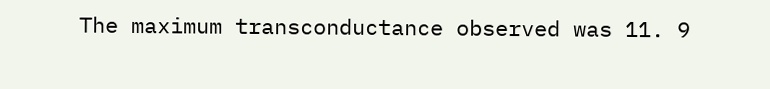The maximum transconductance observed was 11. 9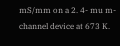mS/mm on a 2. 4- mu m-channel device at 673 K.